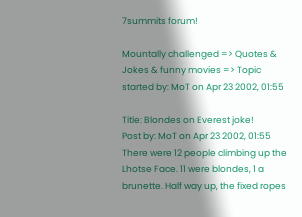7summits forum!

Mountally challenged => Quotes & Jokes & funny movies => Topic started by: MoT on Apr 23 2002, 01:55

Title: Blondes on Everest joke!
Post by: MoT on Apr 23 2002, 01:55
There were 12 people climbing up the Lhotse Face. 11 were blondes, 1 a brunette. Half way up, the fixed ropes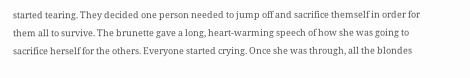started tearing. They decided one person needed to jump off and sacrifice themself in order for them all to survive. The brunette gave a long, heart-warming speech of how she was going to sacrifice herself for the others. Everyone started crying. Once she was through, all the blondes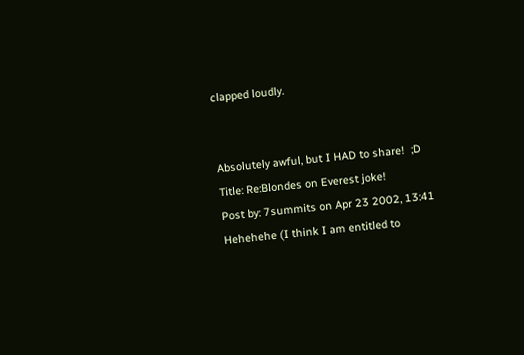clapped loudly.


Absolutely awful, but I HAD to share!  ;D
Title: Re:Blondes on Everest joke!
Post by: 7summits on Apr 23 2002, 13:41
Hehehehe (I think I am entitled to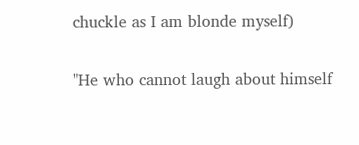chuckle as I am blonde myself)

"He who cannot laugh about himself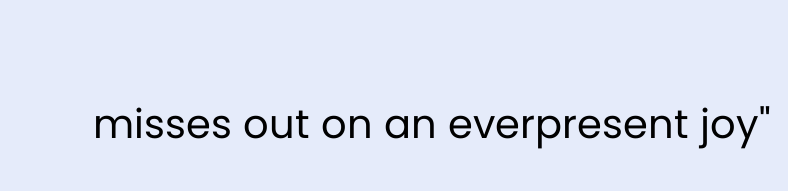misses out on an everpresent joy"